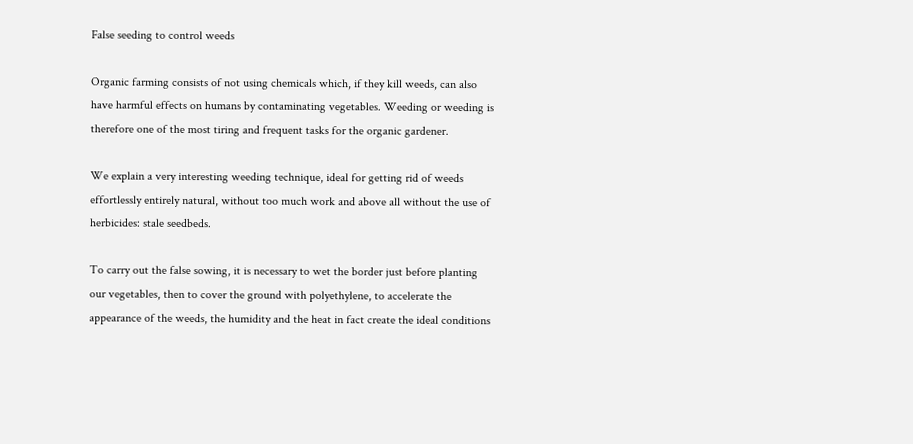False seeding to control weeds

Organic farming consists of not using chemicals which, if they kill weeds, can also have harmful effects on humans by contaminating vegetables. Weeding or weeding is therefore one of the most tiring and frequent tasks for the organic gardener.

We explain a very interesting weeding technique, ideal for getting rid of weeds effortlessly entirely natural, without too much work and above all without the use of herbicides: stale seedbeds.

To carry out the false sowing, it is necessary to wet the border just before planting our vegetables, then to cover the ground with polyethylene, to accelerate the appearance of the weeds, the humidity and the heat in fact create the ideal conditions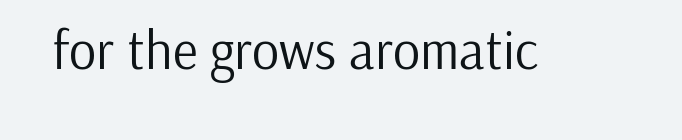for the grows aromatic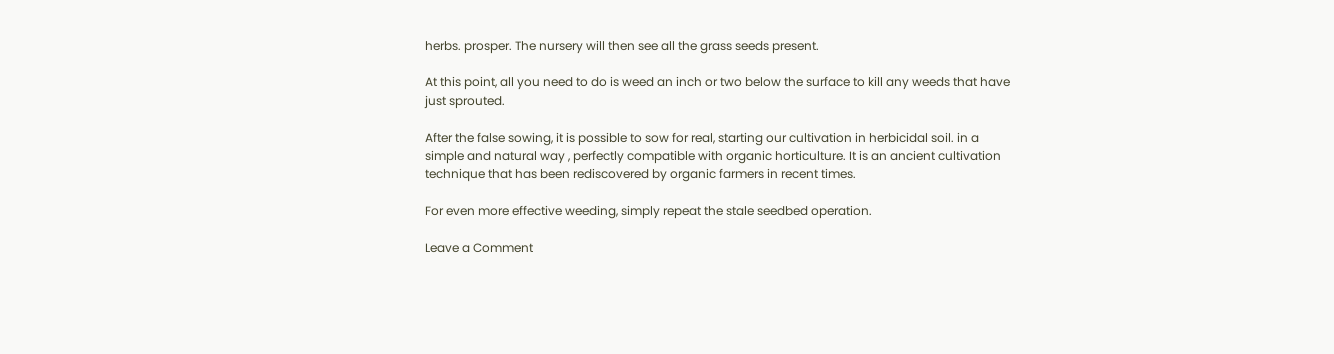herbs. prosper. The nursery will then see all the grass seeds present.

At this point, all you need to do is weed an inch or two below the surface to kill any weeds that have just sprouted.

After the false sowing, it is possible to sow for real, starting our cultivation in herbicidal soil. in a simple and natural way , perfectly compatible with organic horticulture. It is an ancient cultivation technique that has been rediscovered by organic farmers in recent times.

For even more effective weeding, simply repeat the stale seedbed operation.

Leave a Comment